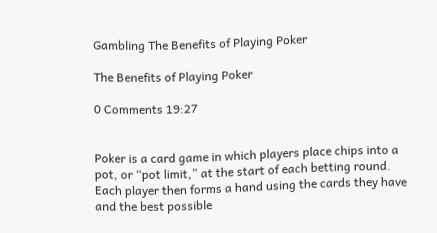Gambling The Benefits of Playing Poker

The Benefits of Playing Poker

0 Comments 19:27


Poker is a card game in which players place chips into a pot, or “pot limit,” at the start of each betting round. Each player then forms a hand using the cards they have and the best possible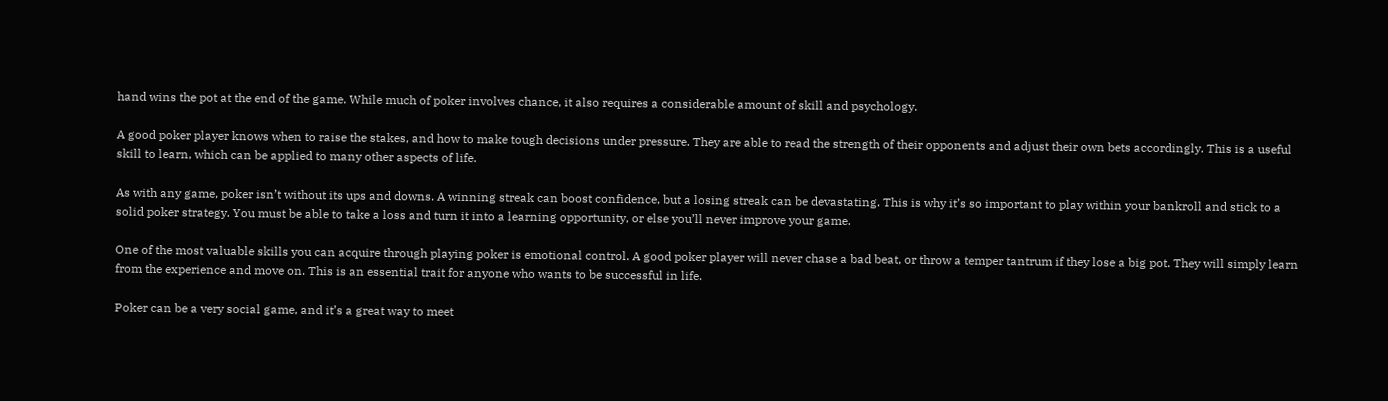hand wins the pot at the end of the game. While much of poker involves chance, it also requires a considerable amount of skill and psychology.

A good poker player knows when to raise the stakes, and how to make tough decisions under pressure. They are able to read the strength of their opponents and adjust their own bets accordingly. This is a useful skill to learn, which can be applied to many other aspects of life.

As with any game, poker isn’t without its ups and downs. A winning streak can boost confidence, but a losing streak can be devastating. This is why it’s so important to play within your bankroll and stick to a solid poker strategy. You must be able to take a loss and turn it into a learning opportunity, or else you’ll never improve your game.

One of the most valuable skills you can acquire through playing poker is emotional control. A good poker player will never chase a bad beat, or throw a temper tantrum if they lose a big pot. They will simply learn from the experience and move on. This is an essential trait for anyone who wants to be successful in life.

Poker can be a very social game, and it’s a great way to meet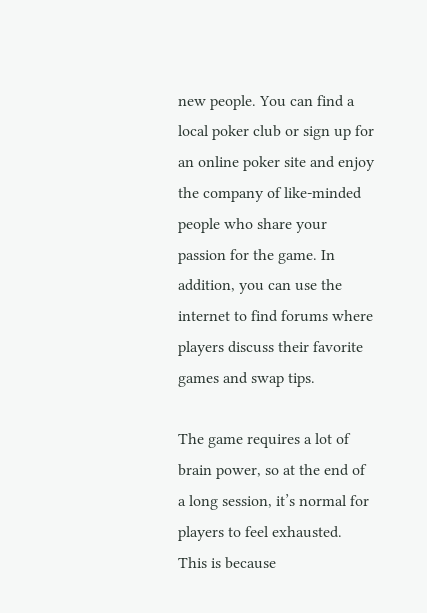new people. You can find a local poker club or sign up for an online poker site and enjoy the company of like-minded people who share your passion for the game. In addition, you can use the internet to find forums where players discuss their favorite games and swap tips.

The game requires a lot of brain power, so at the end of a long session, it’s normal for players to feel exhausted. This is because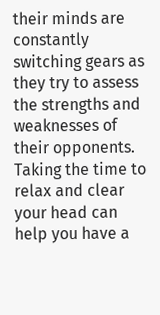their minds are constantly switching gears as they try to assess the strengths and weaknesses of their opponents. Taking the time to relax and clear your head can help you have a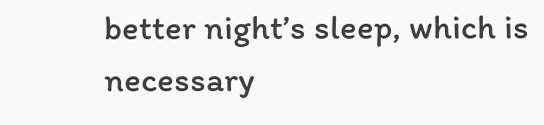better night’s sleep, which is necessary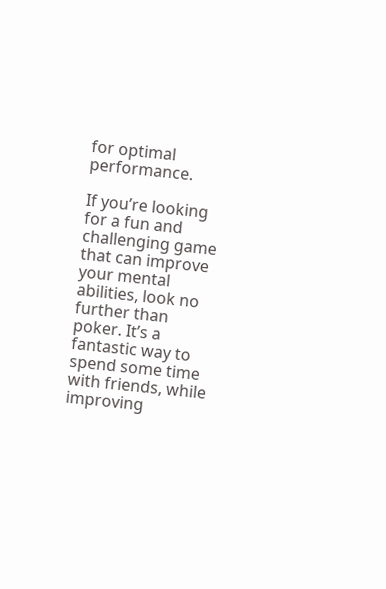for optimal performance.

If you’re looking for a fun and challenging game that can improve your mental abilities, look no further than poker. It’s a fantastic way to spend some time with friends, while improving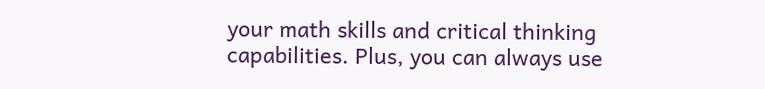your math skills and critical thinking capabilities. Plus, you can always use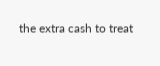the extra cash to treat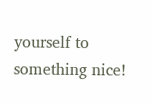yourself to something nice!